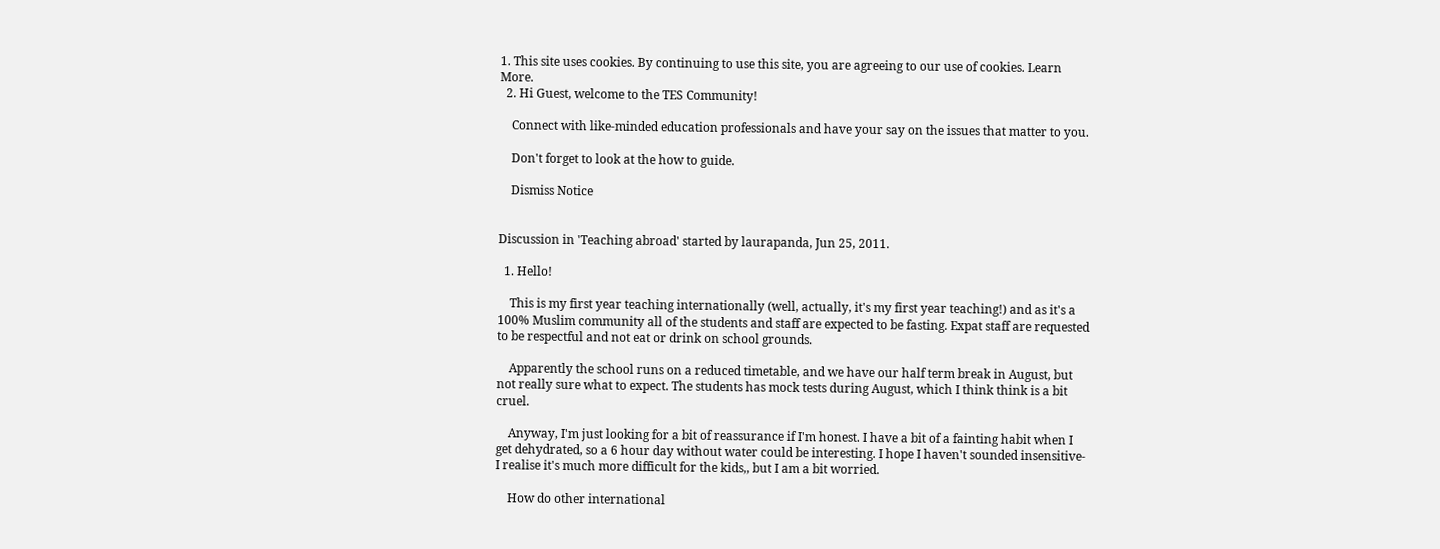1. This site uses cookies. By continuing to use this site, you are agreeing to our use of cookies. Learn More.
  2. Hi Guest, welcome to the TES Community!

    Connect with like-minded education professionals and have your say on the issues that matter to you.

    Don't forget to look at the how to guide.

    Dismiss Notice


Discussion in 'Teaching abroad' started by laurapanda, Jun 25, 2011.

  1. Hello!

    This is my first year teaching internationally (well, actually, it's my first year teaching!) and as it's a 100% Muslim community all of the students and staff are expected to be fasting. Expat staff are requested to be respectful and not eat or drink on school grounds.

    Apparently the school runs on a reduced timetable, and we have our half term break in August, but not really sure what to expect. The students has mock tests during August, which I think think is a bit cruel.

    Anyway, I'm just looking for a bit of reassurance if I'm honest. I have a bit of a fainting habit when I get dehydrated, so a 6 hour day without water could be interesting. I hope I haven't sounded insensitive- I realise it's much more difficult for the kids,, but I am a bit worried.

    How do other international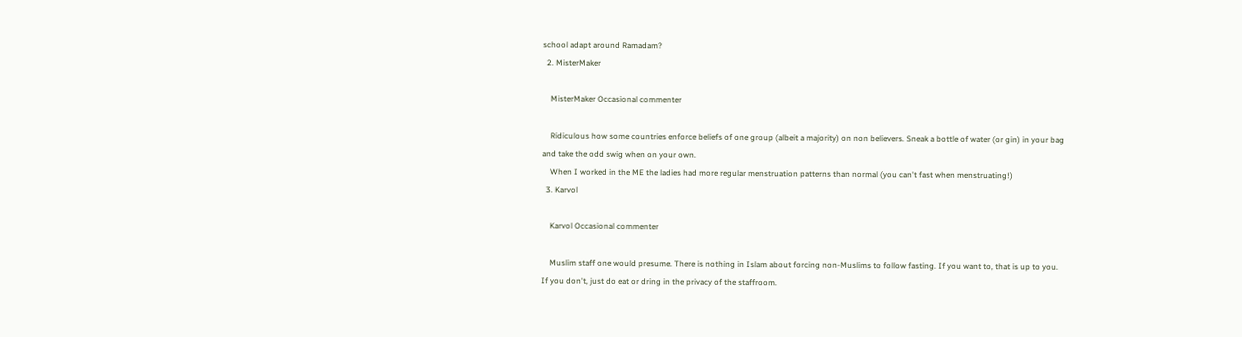school adapt around Ramadam?
  2. MisterMaker

    MisterMaker Occasional commenter

    Ridiculous how some countries enforce beliefs of one group (albeit a majority) on non believers. Sneak a bottle of water (or gin) in your bag and take the odd swig when on your own.
    When I worked in the ME the ladies had more regular menstruation patterns than normal (you can't fast when menstruating!)
  3. Karvol

    Karvol Occasional commenter

    Muslim staff one would presume. There is nothing in Islam about forcing non-Muslims to follow fasting. If you want to, that is up to you. If you don't, just do eat or dring in the privacy of the staffroom.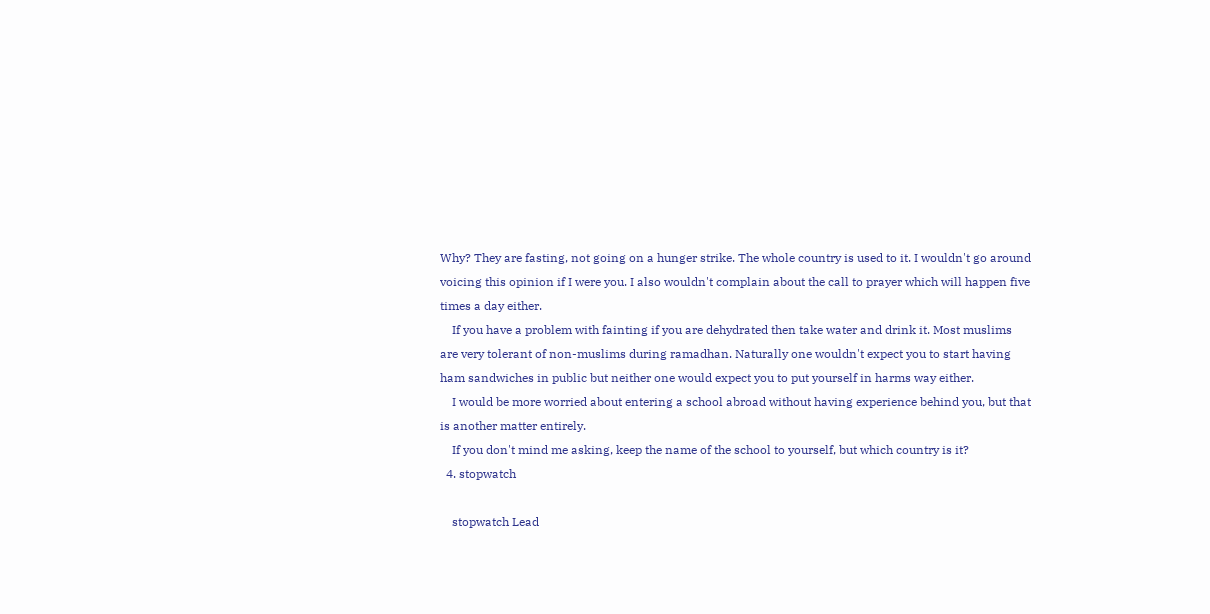Why? They are fasting, not going on a hunger strike. The whole country is used to it. I wouldn't go around voicing this opinion if I were you. I also wouldn't complain about the call to prayer which will happen five times a day either.
    If you have a problem with fainting if you are dehydrated then take water and drink it. Most muslims are very tolerant of non-muslims during ramadhan. Naturally one wouldn't expect you to start having ham sandwiches in public but neither one would expect you to put yourself in harms way either.
    I would be more worried about entering a school abroad without having experience behind you, but that is another matter entirely.
    If you don't mind me asking, keep the name of the school to yourself, but which country is it?
  4. stopwatch

    stopwatch Lead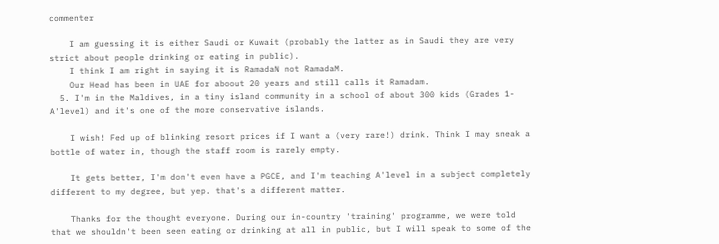commenter

    I am guessing it is either Saudi or Kuwait (probably the latter as in Saudi they are very strict about people drinking or eating in public).
    I think I am right in saying it is RamadaN not RamadaM.
    Our Head has been in UAE for aboout 20 years and still calls it Ramadam.
  5. I'm in the Maldives, in a tiny island community in a school of about 300 kids (Grades 1-A'level) and it's one of the more conservative islands.

    I wish! Fed up of blinking resort prices if I want a (very rare!) drink. Think I may sneak a bottle of water in, though the staff room is rarely empty.

    It gets better, I'm don't even have a PGCE, and I'm teaching A'level in a subject completely different to my degree, but yep. that's a different matter.

    Thanks for the thought everyone. During our in-country 'training' programme, we were told that we shouldn't been seen eating or drinking at all in public, but I will speak to some of the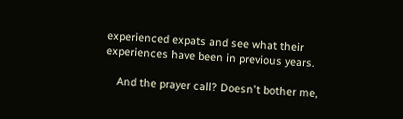experienced expats and see what their experiences have been in previous years.

    And the prayer call? Doesn't bother me,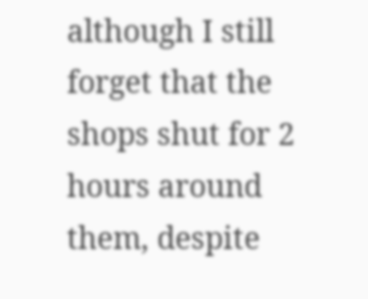although I still forget that the shops shut for 2 hours around them, despite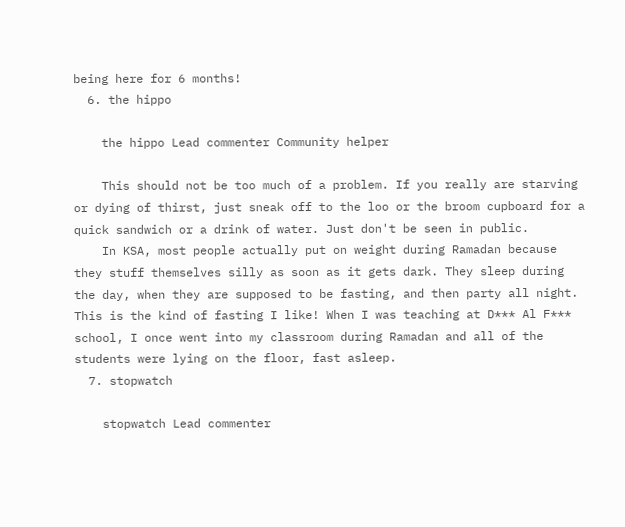being here for 6 months!
  6. the hippo

    the hippo Lead commenter Community helper

    This should not be too much of a problem. If you really are starving or dying of thirst, just sneak off to the loo or the broom cupboard for a quick sandwich or a drink of water. Just don't be seen in public.
    In KSA, most people actually put on weight during Ramadan because they stuff themselves silly as soon as it gets dark. They sleep during the day, when they are supposed to be fasting, and then party all night. This is the kind of fasting I like! When I was teaching at D*** Al F*** school, I once went into my classroom during Ramadan and all of the students were lying on the floor, fast asleep.
  7. stopwatch

    stopwatch Lead commenter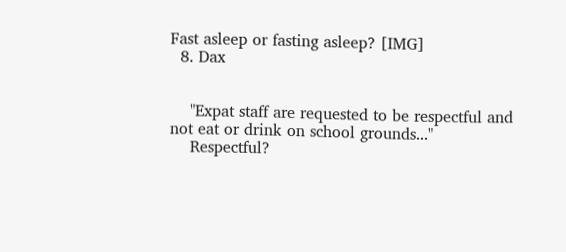Fast asleep or fasting asleep? [IMG]
  8. Dax


    "Expat staff are requested to be respectful and not eat or drink on school grounds..."
    Respectful?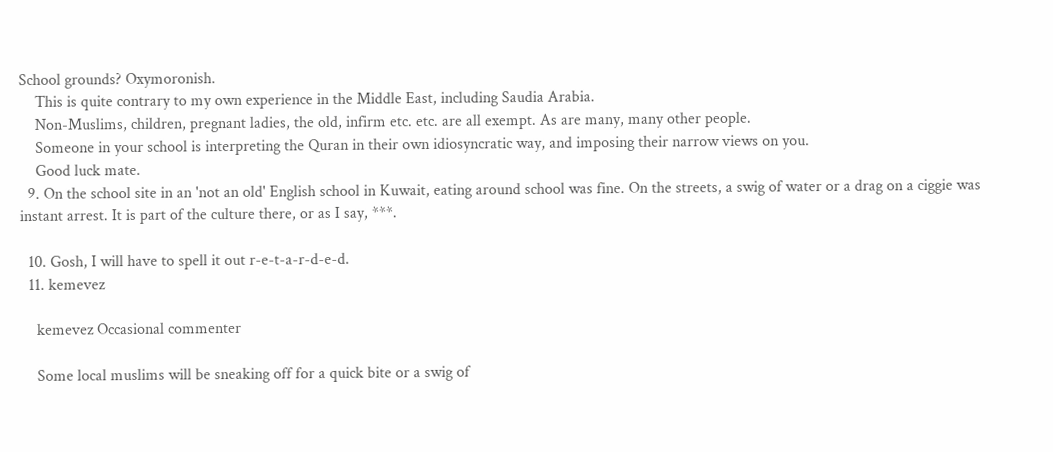School grounds? Oxymoronish.
    This is quite contrary to my own experience in the Middle East, including Saudia Arabia.
    Non-Muslims, children, pregnant ladies, the old, infirm etc. etc. are all exempt. As are many, many other people.
    Someone in your school is interpreting the Quran in their own idiosyncratic way, and imposing their narrow views on you.
    Good luck mate.
  9. On the school site in an 'not an old' English school in Kuwait, eating around school was fine. On the streets, a swig of water or a drag on a ciggie was instant arrest. It is part of the culture there, or as I say, ***.

  10. Gosh, I will have to spell it out r-e-t-a-r-d-e-d.
  11. kemevez

    kemevez Occasional commenter

    Some local muslims will be sneaking off for a quick bite or a swig of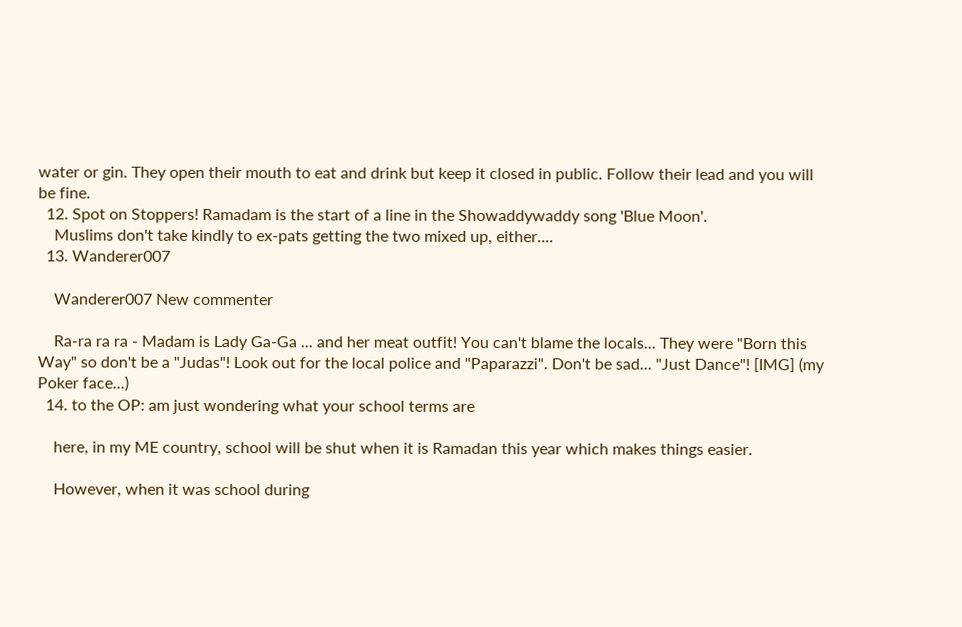water or gin. They open their mouth to eat and drink but keep it closed in public. Follow their lead and you will be fine.
  12. Spot on Stoppers! Ramadam is the start of a line in the Showaddywaddy song 'Blue Moon'.
    Muslims don't take kindly to ex-pats getting the two mixed up, either....
  13. Wanderer007

    Wanderer007 New commenter

    Ra-ra ra ra - Madam is Lady Ga-Ga ... and her meat outfit! You can't blame the locals... They were "Born this Way" so don't be a "Judas"! Look out for the local police and "Paparazzi". Don't be sad... "Just Dance"! [IMG] (my Poker face...)
  14. to the OP: am just wondering what your school terms are

    here, in my ME country, school will be shut when it is Ramadan this year which makes things easier.

    However, when it was school during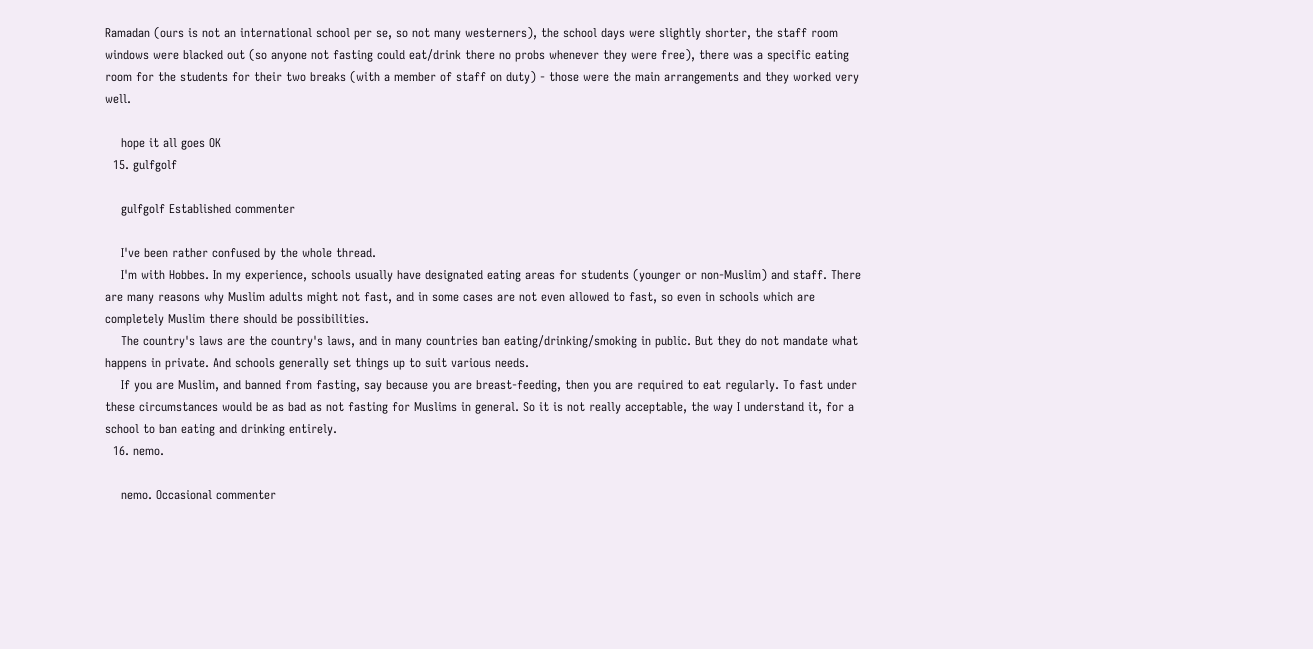Ramadan (ours is not an international school per se, so not many westerners), the school days were slightly shorter, the staff room windows were blacked out (so anyone not fasting could eat/drink there no probs whenever they were free), there was a specific eating room for the students for their two breaks (with a member of staff on duty) - those were the main arrangements and they worked very well.

    hope it all goes OK
  15. gulfgolf

    gulfgolf Established commenter

    I've been rather confused by the whole thread.
    I'm with Hobbes. In my experience, schools usually have designated eating areas for students (younger or non-Muslim) and staff. There are many reasons why Muslim adults might not fast, and in some cases are not even allowed to fast, so even in schools which are completely Muslim there should be possibilities.
    The country's laws are the country's laws, and in many countries ban eating/drinking/smoking in public. But they do not mandate what happens in private. And schools generally set things up to suit various needs.
    If you are Muslim, and banned from fasting, say because you are breast-feeding, then you are required to eat regularly. To fast under these circumstances would be as bad as not fasting for Muslims in general. So it is not really acceptable, the way I understand it, for a school to ban eating and drinking entirely.
  16. nemo.

    nemo. Occasional commenter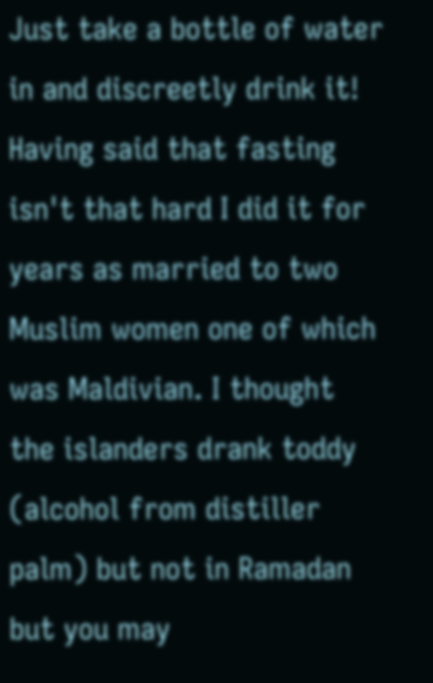Just take a bottle of water in and discreetly drink it! Having said that fasting isn't that hard I did it for years as married to two Muslim women one of which was Maldivian. I thought the islanders drank toddy (alcohol from distiller palm) but not in Ramadan but you may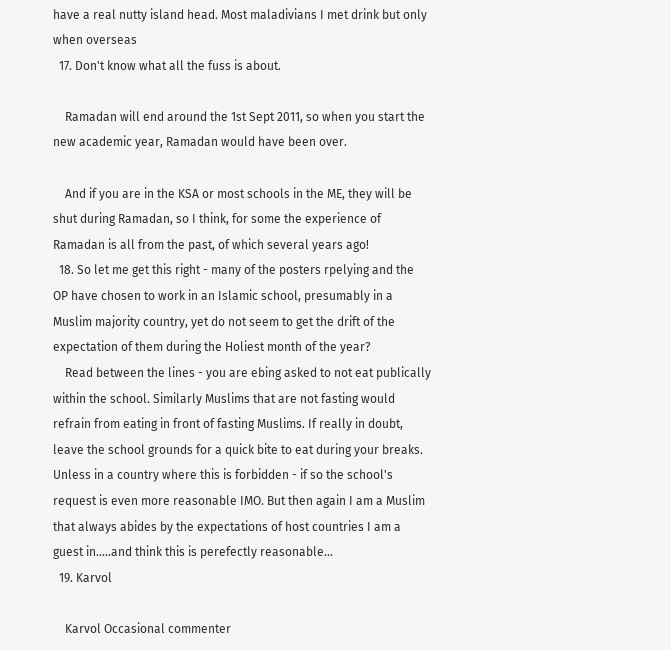have a real nutty island head. Most maladivians I met drink but only when overseas
  17. Don't know what all the fuss is about.

    Ramadan will end around the 1st Sept 2011, so when you start the new academic year, Ramadan would have been over.

    And if you are in the KSA or most schools in the ME, they will be shut during Ramadan, so I think, for some the experience of Ramadan is all from the past, of which several years ago!
  18. So let me get this right - many of the posters rpelying and the OP have chosen to work in an Islamic school, presumably in a Muslim majority country, yet do not seem to get the drift of the expectation of them during the Holiest month of the year?
    Read between the lines - you are ebing asked to not eat publically within the school. Similarly Muslims that are not fasting would refrain from eating in front of fasting Muslims. If really in doubt, leave the school grounds for a quick bite to eat during your breaks. Unless in a country where this is forbidden - if so the school's request is even more reasonable IMO. But then again I am a Muslim that always abides by the expectations of host countries I am a guest in.....and think this is perefectly reasonable...
  19. Karvol

    Karvol Occasional commenter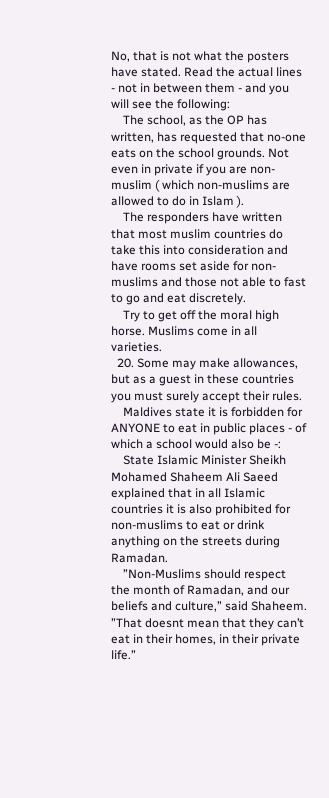No, that is not what the posters have stated. Read the actual lines - not in between them - and you will see the following:
    The school, as the OP has written, has requested that no-one eats on the school grounds. Not even in private if you are non-muslim ( which non-muslims are allowed to do in Islam ).
    The responders have written that most muslim countries do take this into consideration and have rooms set aside for non-muslims and those not able to fast to go and eat discretely.
    Try to get off the moral high horse. Muslims come in all varieties.
  20. Some may make allowances, but as a guest in these countries you must surely accept their rules.
    Maldives state it is forbidden for ANYONE to eat in public places - of which a school would also be -:
    State Islamic Minister Sheikh Mohamed Shaheem Ali Saeed explained that in all Islamic countries it is also prohibited for non-muslims to eat or drink anything on the streets during Ramadan.
    ”Non-Muslims should respect the month of Ramadan, and our beliefs and culture,” said Shaheem. ”That doesnt mean that they can’t eat in their homes, in their private life.”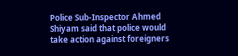Police Sub-Inspector Ahmed Shiyam said that police would take action against foreigners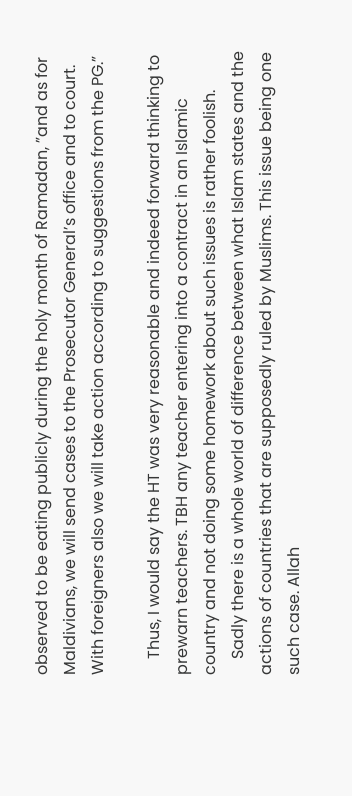observed to be eating publicly during the holy month of Ramadan, ”and as for Maldivians, we will send cases to the Prosecutor General’s office and to court. With foreigners also we will take action according to suggestions from the PG.”

    Thus, I would say the HT was very reasonable and indeed forward thinking to prewarn teachers. TBH any teacher entering into a contract in an Islamic country and not doing some homework about such issues is rather foolish.
    Sadly there is a whole world of difference between what Islam states and the actions of countries that are supposedly ruled by Muslims. This issue being one such case. Allah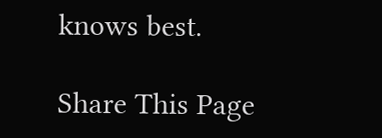knows best.

Share This Page